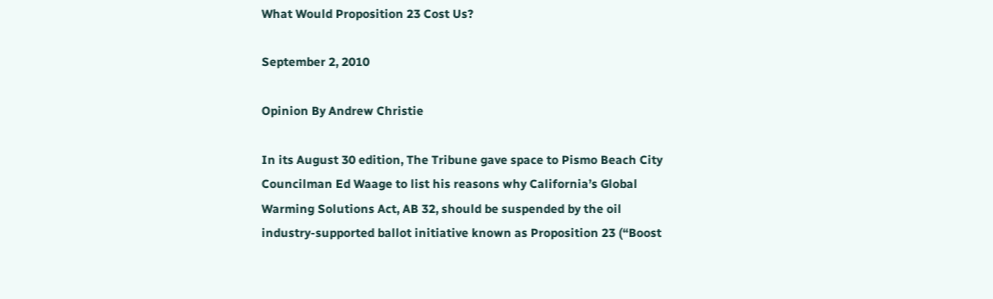What Would Proposition 23 Cost Us?

September 2, 2010

Opinion By Andrew Christie

In its August 30 edition, The Tribune gave space to Pismo Beach City Councilman Ed Waage to list his reasons why California’s Global Warming Solutions Act, AB 32, should be suspended by the oil industry-supported ballot initiative known as Proposition 23 (“Boost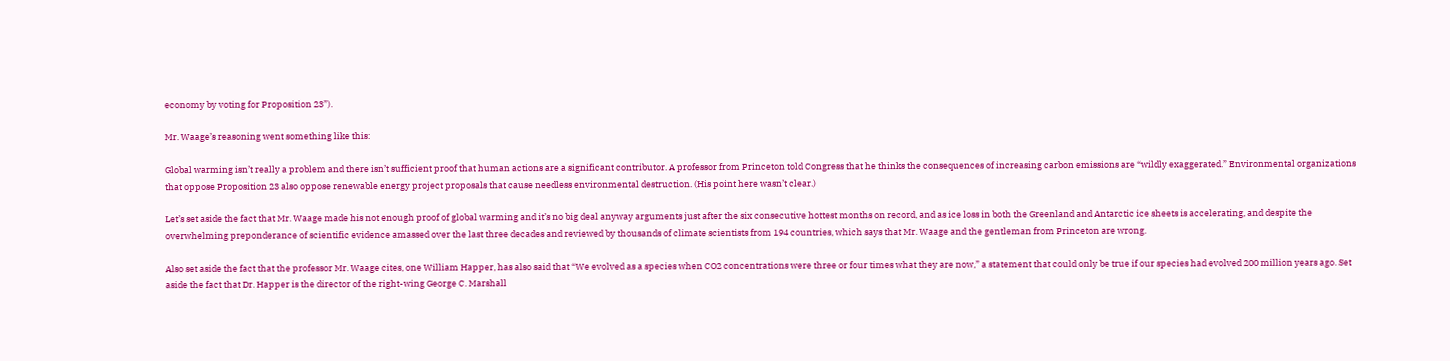economy by voting for Proposition 23”).

Mr. Waage’s reasoning went something like this:

Global warming isn’t really a problem and there isn’t sufficient proof that human actions are a significant contributor. A professor from Princeton told Congress that he thinks the consequences of increasing carbon emissions are “wildly exaggerated.” Environmental organizations that oppose Proposition 23 also oppose renewable energy project proposals that cause needless environmental destruction. (His point here wasn’t clear.)

Let’s set aside the fact that Mr. Waage made his not enough proof of global warming and it’s no big deal anyway arguments just after the six consecutive hottest months on record, and as ice loss in both the Greenland and Antarctic ice sheets is accelerating, and despite the overwhelming preponderance of scientific evidence amassed over the last three decades and reviewed by thousands of climate scientists from 194 countries, which says that Mr. Waage and the gentleman from Princeton are wrong.

Also set aside the fact that the professor Mr. Waage cites, one William Happer, has also said that “We evolved as a species when CO2 concentrations were three or four times what they are now,” a statement that could only be true if our species had evolved 200 million years ago. Set aside the fact that Dr. Happer is the director of the right-wing George C. Marshall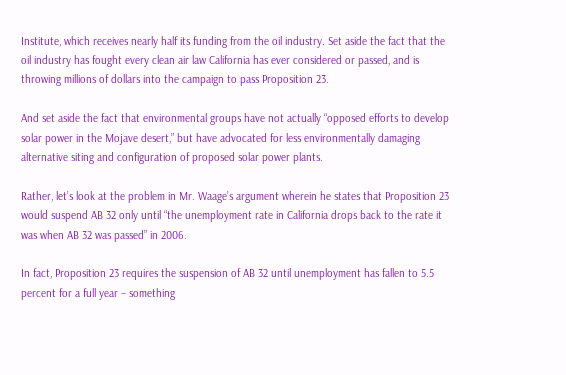Institute, which receives nearly half its funding from the oil industry. Set aside the fact that the oil industry has fought every clean air law California has ever considered or passed, and is throwing millions of dollars into the campaign to pass Proposition 23.

And set aside the fact that environmental groups have not actually “opposed efforts to develop solar power in the Mojave desert,” but have advocated for less environmentally damaging alternative siting and configuration of proposed solar power plants.

Rather, let’s look at the problem in Mr. Waage’s argument wherein he states that Proposition 23 would suspend AB 32 only until “the unemployment rate in California drops back to the rate it was when AB 32 was passed” in 2006.

In fact, Proposition 23 requires the suspension of AB 32 until unemployment has fallen to 5.5 percent for a full year – something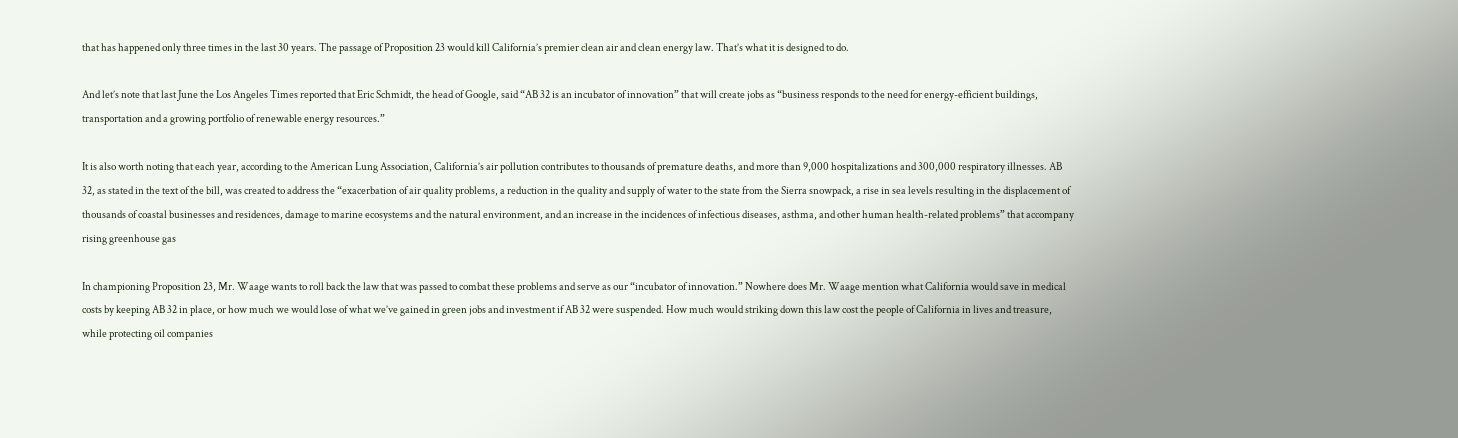that has happened only three times in the last 30 years. The passage of Proposition 23 would kill California’s premier clean air and clean energy law. That’s what it is designed to do.

And let’s note that last June the Los Angeles Times reported that Eric Schmidt, the head of Google, said “AB 32 is an incubator of innovation” that will create jobs as “business responds to the need for energy-efficient buildings, transportation and a growing portfolio of renewable energy resources.”

It is also worth noting that each year, according to the American Lung Association, California’s air pollution contributes to thousands of premature deaths, and more than 9,000 hospitalizations and 300,000 respiratory illnesses. AB 32, as stated in the text of the bill, was created to address the “exacerbation of air quality problems, a reduction in the quality and supply of water to the state from the Sierra snowpack, a rise in sea levels resulting in the displacement of thousands of coastal businesses and residences, damage to marine ecosystems and the natural environment, and an increase in the incidences of infectious diseases, asthma, and other human health-related problems” that accompany rising greenhouse gas

In championing Proposition 23, Mr. Waage wants to roll back the law that was passed to combat these problems and serve as our “incubator of innovation.” Nowhere does Mr. Waage mention what California would save in medical costs by keeping AB 32 in place, or how much we would lose of what we’ve gained in green jobs and investment if AB 32 were suspended. How much would striking down this law cost the people of California in lives and treasure, while protecting oil companies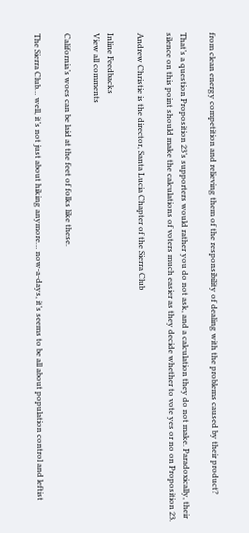from clean energy competition and relieving them of the responsibility of dealing with the problems caused by their product?

That’s a question Proposition 23’s supporters would rather you do not ask, and a calculation they do not make. Paradoxically, their silence on this point should make the calculations of voters much easier as they decide whether to vote yes or no on Proposition 23.

Andrew Christie is the director, Santa Lucia Chapter of the Sierra Club

Inline Feedbacks
View all comments

California’s woes can be laid at the feet of folks like these.

The Sierra Club… well, it’s not just about hiking anymore… now-a-days, it’s seems to be all about population control and leftist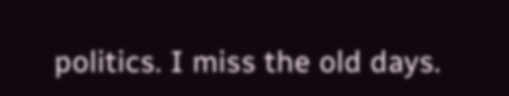politics. I miss the old days.